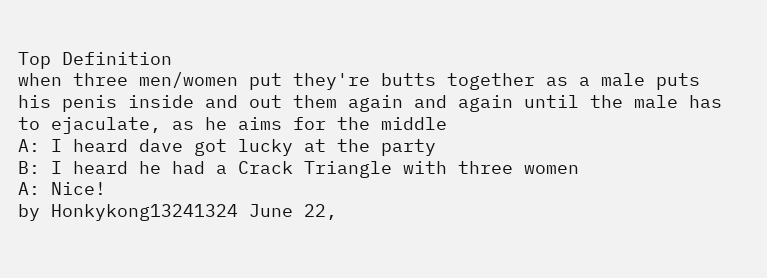Top Definition
when three men/women put they're butts together as a male puts his penis inside and out them again and again until the male has to ejaculate, as he aims for the middle
A: I heard dave got lucky at the party
B: I heard he had a Crack Triangle with three women
A: Nice!
by Honkykong13241324 June 22,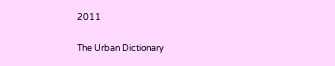2011

The Urban Dictionary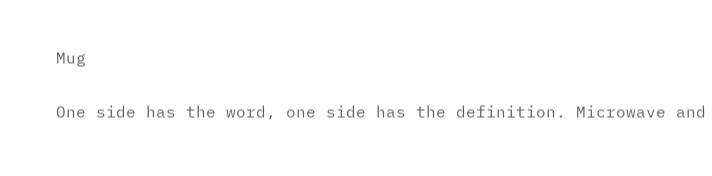Mug

One side has the word, one side has the definition. Microwave and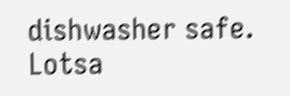dishwasher safe. Lotsa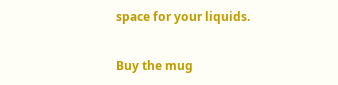space for your liquids.

Buy the mug